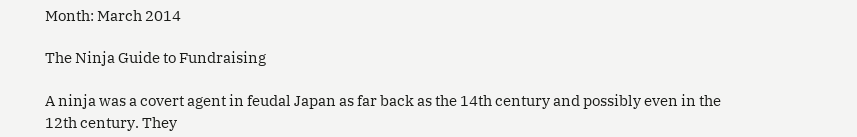Month: March 2014

The Ninja Guide to Fundraising

A ninja was a covert agent in feudal Japan as far back as the 14th century and possibly even in the 12th century. They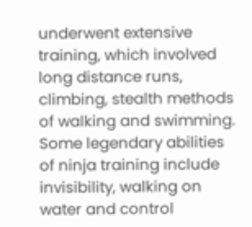underwent extensive training, which involved long distance runs, climbing, stealth methods of walking and swimming.  Some legendary abilities of ninja training include invisibility, walking on water and control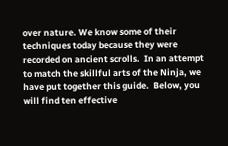over nature. We know some of their techniques today because they were recorded on ancient scrolls.  In an attempt to match the skillful arts of the Ninja, we have put together this guide.  Below, you will find ten effective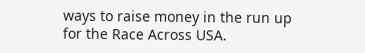ways to raise money in the run up for the Race Across USA.